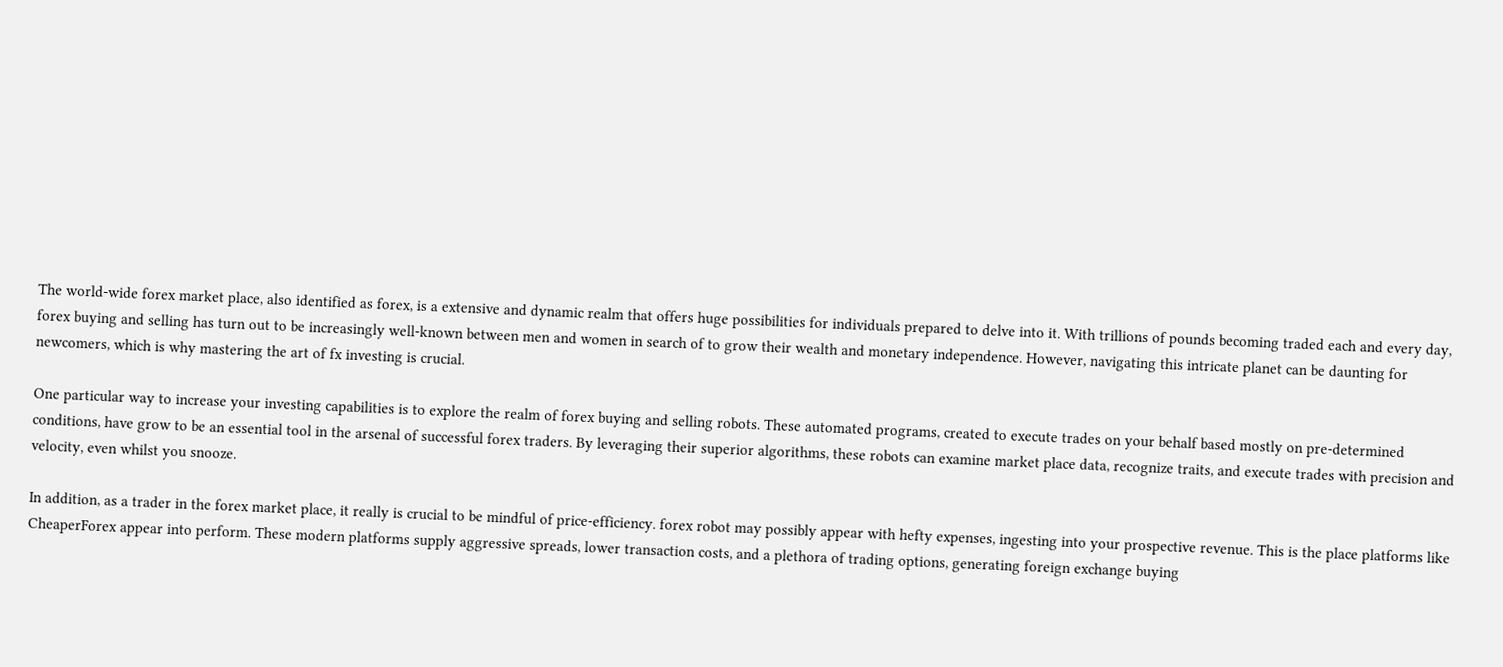The world-wide forex market place, also identified as forex, is a extensive and dynamic realm that offers huge possibilities for individuals prepared to delve into it. With trillions of pounds becoming traded each and every day, forex buying and selling has turn out to be increasingly well-known between men and women in search of to grow their wealth and monetary independence. However, navigating this intricate planet can be daunting for newcomers, which is why mastering the art of fx investing is crucial.

One particular way to increase your investing capabilities is to explore the realm of forex buying and selling robots. These automated programs, created to execute trades on your behalf based mostly on pre-determined conditions, have grow to be an essential tool in the arsenal of successful forex traders. By leveraging their superior algorithms, these robots can examine market place data, recognize traits, and execute trades with precision and velocity, even whilst you snooze.

In addition, as a trader in the forex market place, it really is crucial to be mindful of price-efficiency. forex robot may possibly appear with hefty expenses, ingesting into your prospective revenue. This is the place platforms like CheaperForex appear into perform. These modern platforms supply aggressive spreads, lower transaction costs, and a plethora of trading options, generating foreign exchange buying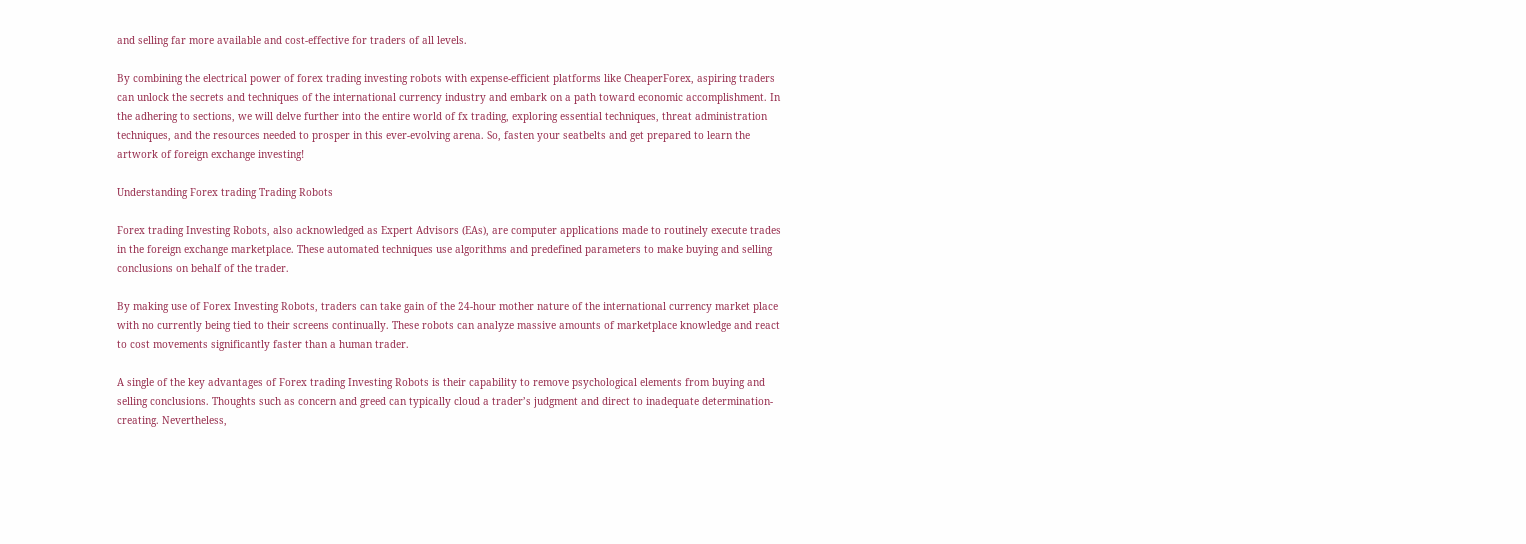and selling far more available and cost-effective for traders of all levels.

By combining the electrical power of forex trading investing robots with expense-efficient platforms like CheaperForex, aspiring traders can unlock the secrets and techniques of the international currency industry and embark on a path toward economic accomplishment. In the adhering to sections, we will delve further into the entire world of fx trading, exploring essential techniques, threat administration techniques, and the resources needed to prosper in this ever-evolving arena. So, fasten your seatbelts and get prepared to learn the artwork of foreign exchange investing!

Understanding Forex trading Trading Robots

Forex trading Investing Robots, also acknowledged as Expert Advisors (EAs), are computer applications made to routinely execute trades in the foreign exchange marketplace. These automated techniques use algorithms and predefined parameters to make buying and selling conclusions on behalf of the trader.

By making use of Forex Investing Robots, traders can take gain of the 24-hour mother nature of the international currency market place with no currently being tied to their screens continually. These robots can analyze massive amounts of marketplace knowledge and react to cost movements significantly faster than a human trader.

A single of the key advantages of Forex trading Investing Robots is their capability to remove psychological elements from buying and selling conclusions. Thoughts such as concern and greed can typically cloud a trader’s judgment and direct to inadequate determination-creating. Nevertheless,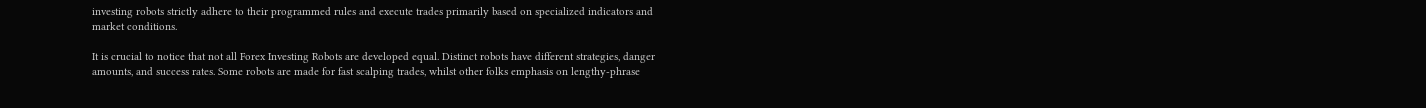investing robots strictly adhere to their programmed rules and execute trades primarily based on specialized indicators and market conditions.

It is crucial to notice that not all Forex Investing Robots are developed equal. Distinct robots have different strategies, danger amounts, and success rates. Some robots are made for fast scalping trades, whilst other folks emphasis on lengthy-phrase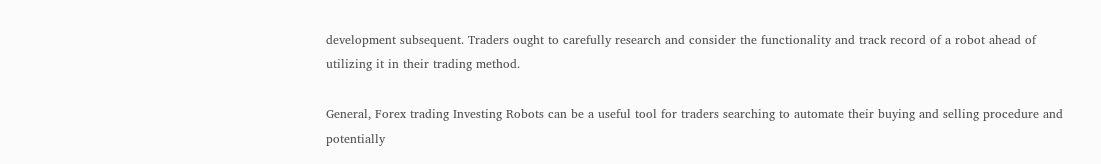development subsequent. Traders ought to carefully research and consider the functionality and track record of a robot ahead of utilizing it in their trading method.

General, Forex trading Investing Robots can be a useful tool for traders searching to automate their buying and selling procedure and potentially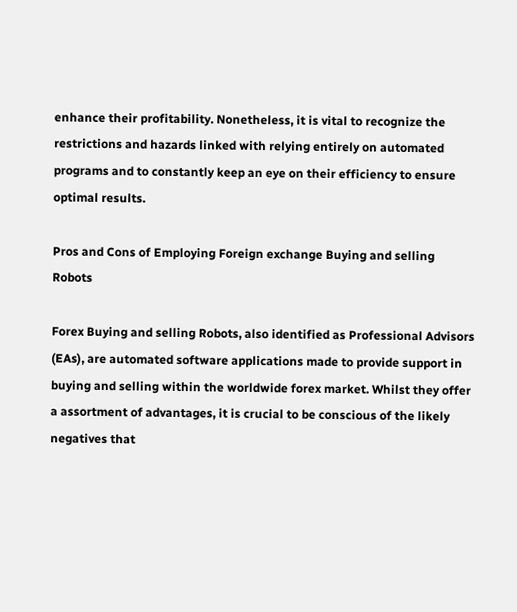enhance their profitability. Nonetheless, it is vital to recognize the restrictions and hazards linked with relying entirely on automated programs and to constantly keep an eye on their efficiency to ensure optimal results.

Pros and Cons of Employing Foreign exchange Buying and selling Robots

Forex Buying and selling Robots, also identified as Professional Advisors (EAs), are automated software applications made to provide support in buying and selling within the worldwide forex market. Whilst they offer a assortment of advantages, it is crucial to be conscious of the likely negatives that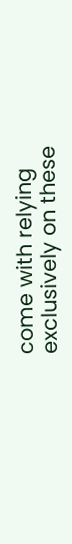come with relying exclusively on these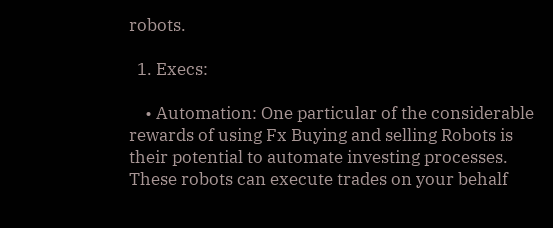robots.

  1. Execs:

    • Automation: One particular of the considerable rewards of using Fx Buying and selling Robots is their potential to automate investing processes. These robots can execute trades on your behalf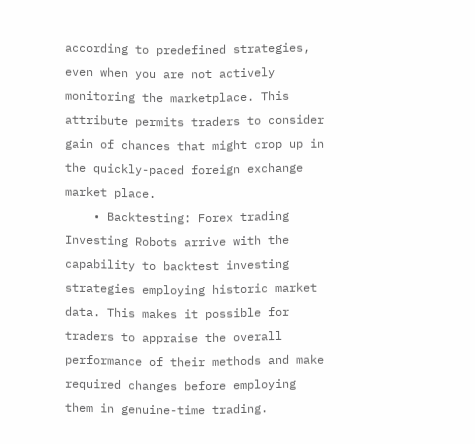according to predefined strategies, even when you are not actively monitoring the marketplace. This attribute permits traders to consider gain of chances that might crop up in the quickly-paced foreign exchange market place.
    • Backtesting: Forex trading Investing Robots arrive with the capability to backtest investing strategies employing historic market data. This makes it possible for traders to appraise the overall performance of their methods and make required changes before employing them in genuine-time trading.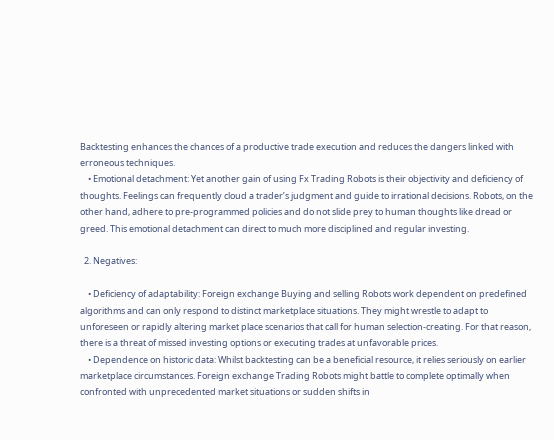Backtesting enhances the chances of a productive trade execution and reduces the dangers linked with erroneous techniques.
    • Emotional detachment: Yet another gain of using Fx Trading Robots is their objectivity and deficiency of thoughts. Feelings can frequently cloud a trader’s judgment and guide to irrational decisions. Robots, on the other hand, adhere to pre-programmed policies and do not slide prey to human thoughts like dread or greed. This emotional detachment can direct to much more disciplined and regular investing.

  2. Negatives:

    • Deficiency of adaptability: Foreign exchange Buying and selling Robots work dependent on predefined algorithms and can only respond to distinct marketplace situations. They might wrestle to adapt to unforeseen or rapidly altering market place scenarios that call for human selection-creating. For that reason, there is a threat of missed investing options or executing trades at unfavorable prices.
    • Dependence on historic data: Whilst backtesting can be a beneficial resource, it relies seriously on earlier marketplace circumstances. Foreign exchange Trading Robots might battle to complete optimally when confronted with unprecedented market situations or sudden shifts in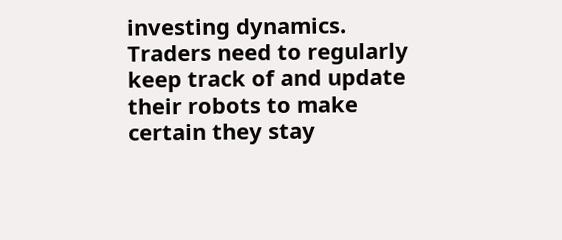investing dynamics. Traders need to regularly keep track of and update their robots to make certain they stay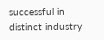successful in distinct industry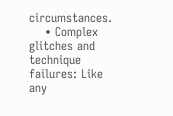circumstances.
    • Complex glitches and technique failures: Like any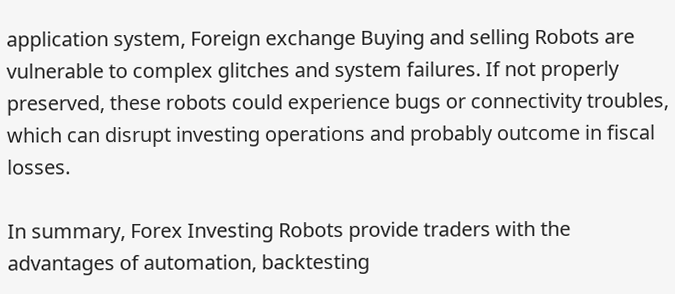application system, Foreign exchange Buying and selling Robots are vulnerable to complex glitches and system failures. If not properly preserved, these robots could experience bugs or connectivity troubles, which can disrupt investing operations and probably outcome in fiscal losses.

In summary, Forex Investing Robots provide traders with the advantages of automation, backtesting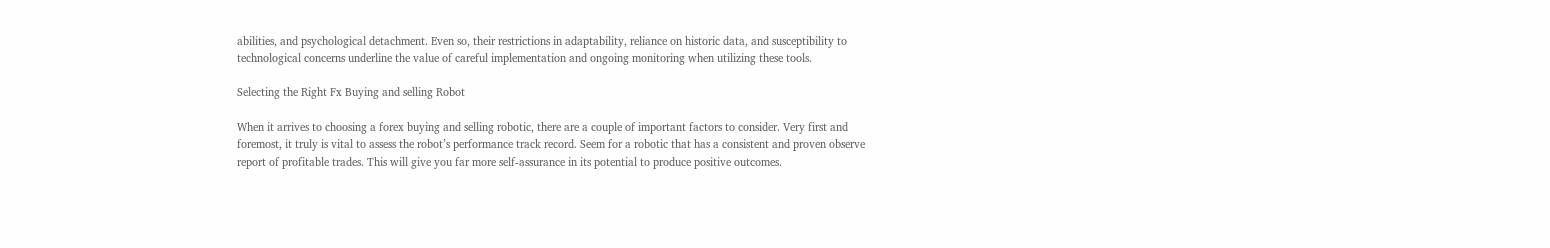abilities, and psychological detachment. Even so, their restrictions in adaptability, reliance on historic data, and susceptibility to technological concerns underline the value of careful implementation and ongoing monitoring when utilizing these tools.

Selecting the Right Fx Buying and selling Robot

When it arrives to choosing a forex buying and selling robotic, there are a couple of important factors to consider. Very first and foremost, it truly is vital to assess the robot’s performance track record. Seem for a robotic that has a consistent and proven observe report of profitable trades. This will give you far more self-assurance in its potential to produce positive outcomes.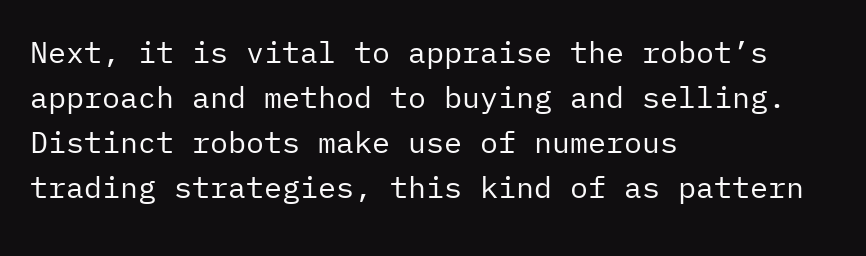Next, it is vital to appraise the robot’s approach and method to buying and selling. Distinct robots make use of numerous trading strategies, this kind of as pattern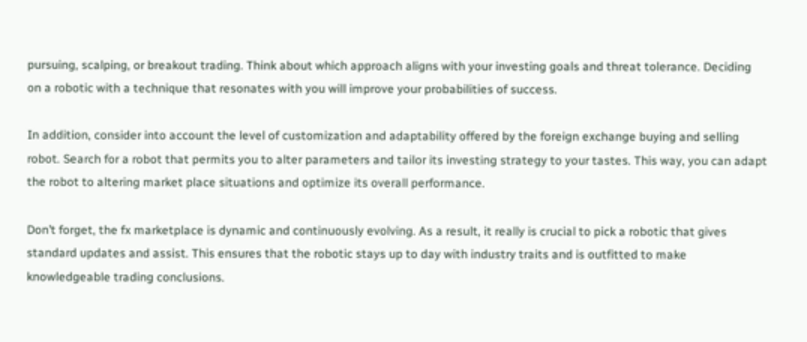pursuing, scalping, or breakout trading. Think about which approach aligns with your investing goals and threat tolerance. Deciding on a robotic with a technique that resonates with you will improve your probabilities of success.

In addition, consider into account the level of customization and adaptability offered by the foreign exchange buying and selling robot. Search for a robot that permits you to alter parameters and tailor its investing strategy to your tastes. This way, you can adapt the robot to altering market place situations and optimize its overall performance.

Don’t forget, the fx marketplace is dynamic and continuously evolving. As a result, it really is crucial to pick a robotic that gives standard updates and assist. This ensures that the robotic stays up to day with industry traits and is outfitted to make knowledgeable trading conclusions.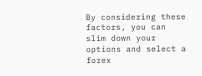By considering these factors, you can slim down your options and select a forex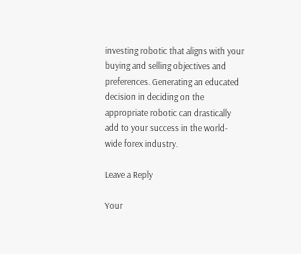investing robotic that aligns with your buying and selling objectives and preferences. Generating an educated decision in deciding on the appropriate robotic can drastically add to your success in the world-wide forex industry.

Leave a Reply

Your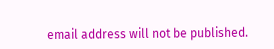email address will not be published.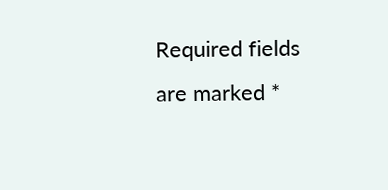Required fields are marked *